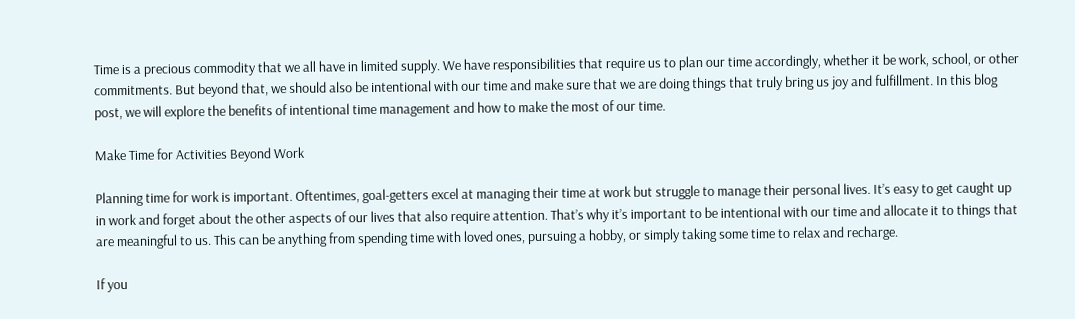Time is a precious commodity that we all have in limited supply. We have responsibilities that require us to plan our time accordingly, whether it be work, school, or other commitments. But beyond that, we should also be intentional with our time and make sure that we are doing things that truly bring us joy and fulfillment. In this blog post, we will explore the benefits of intentional time management and how to make the most of our time.

Make Time for Activities Beyond Work

Planning time for work is important. Oftentimes, goal-getters excel at managing their time at work but struggle to manage their personal lives. It’s easy to get caught up in work and forget about the other aspects of our lives that also require attention. That’s why it’s important to be intentional with our time and allocate it to things that are meaningful to us. This can be anything from spending time with loved ones, pursuing a hobby, or simply taking some time to relax and recharge.

If you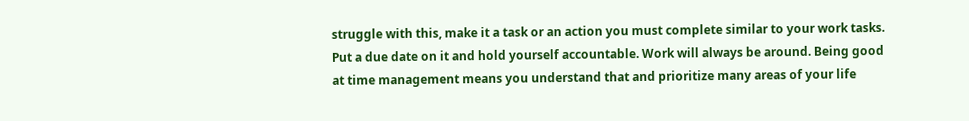struggle with this, make it a task or an action you must complete similar to your work tasks. Put a due date on it and hold yourself accountable. Work will always be around. Being good at time management means you understand that and prioritize many areas of your life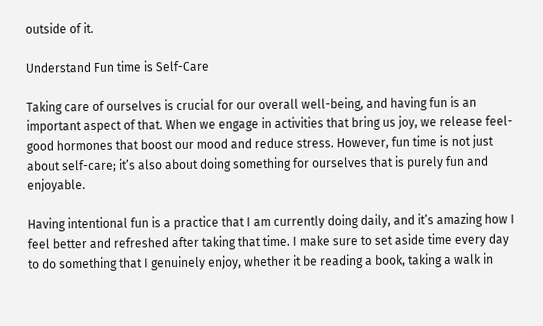outside of it.

Understand Fun time is Self-Care

Taking care of ourselves is crucial for our overall well-being, and having fun is an important aspect of that. When we engage in activities that bring us joy, we release feel-good hormones that boost our mood and reduce stress. However, fun time is not just about self-care; it’s also about doing something for ourselves that is purely fun and enjoyable.

Having intentional fun is a practice that I am currently doing daily, and it’s amazing how I feel better and refreshed after taking that time. I make sure to set aside time every day to do something that I genuinely enjoy, whether it be reading a book, taking a walk in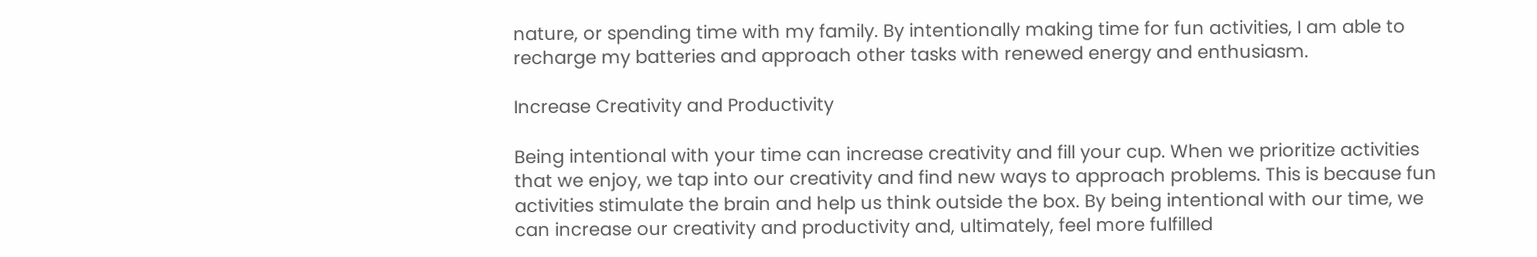nature, or spending time with my family. By intentionally making time for fun activities, I am able to recharge my batteries and approach other tasks with renewed energy and enthusiasm.

Increase Creativity and Productivity

Being intentional with your time can increase creativity and fill your cup. When we prioritize activities that we enjoy, we tap into our creativity and find new ways to approach problems. This is because fun activities stimulate the brain and help us think outside the box. By being intentional with our time, we can increase our creativity and productivity and, ultimately, feel more fulfilled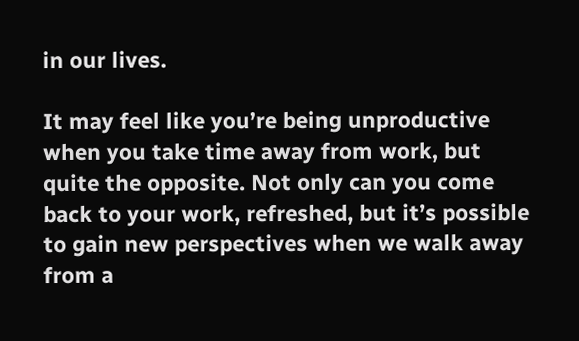in our lives.

It may feel like you’re being unproductive when you take time away from work, but quite the opposite. Not only can you come back to your work, refreshed, but it’s possible to gain new perspectives when we walk away from a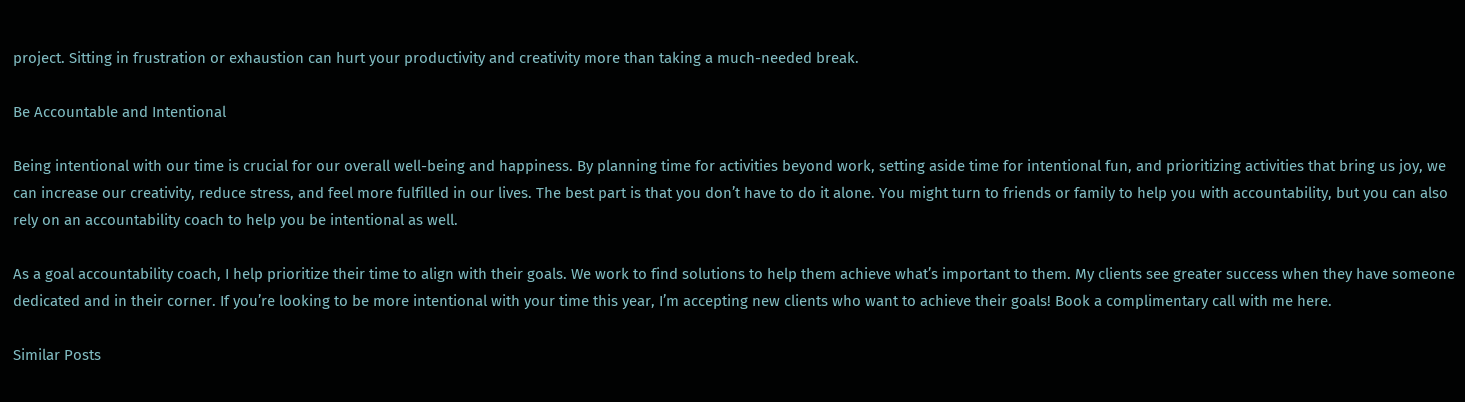project. Sitting in frustration or exhaustion can hurt your productivity and creativity more than taking a much-needed break.

Be Accountable and Intentional

Being intentional with our time is crucial for our overall well-being and happiness. By planning time for activities beyond work, setting aside time for intentional fun, and prioritizing activities that bring us joy, we can increase our creativity, reduce stress, and feel more fulfilled in our lives. The best part is that you don’t have to do it alone. You might turn to friends or family to help you with accountability, but you can also rely on an accountability coach to help you be intentional as well.

As a goal accountability coach, I help prioritize their time to align with their goals. We work to find solutions to help them achieve what’s important to them. My clients see greater success when they have someone dedicated and in their corner. If you’re looking to be more intentional with your time this year, I’m accepting new clients who want to achieve their goals! Book a complimentary call with me here.

Similar Posts